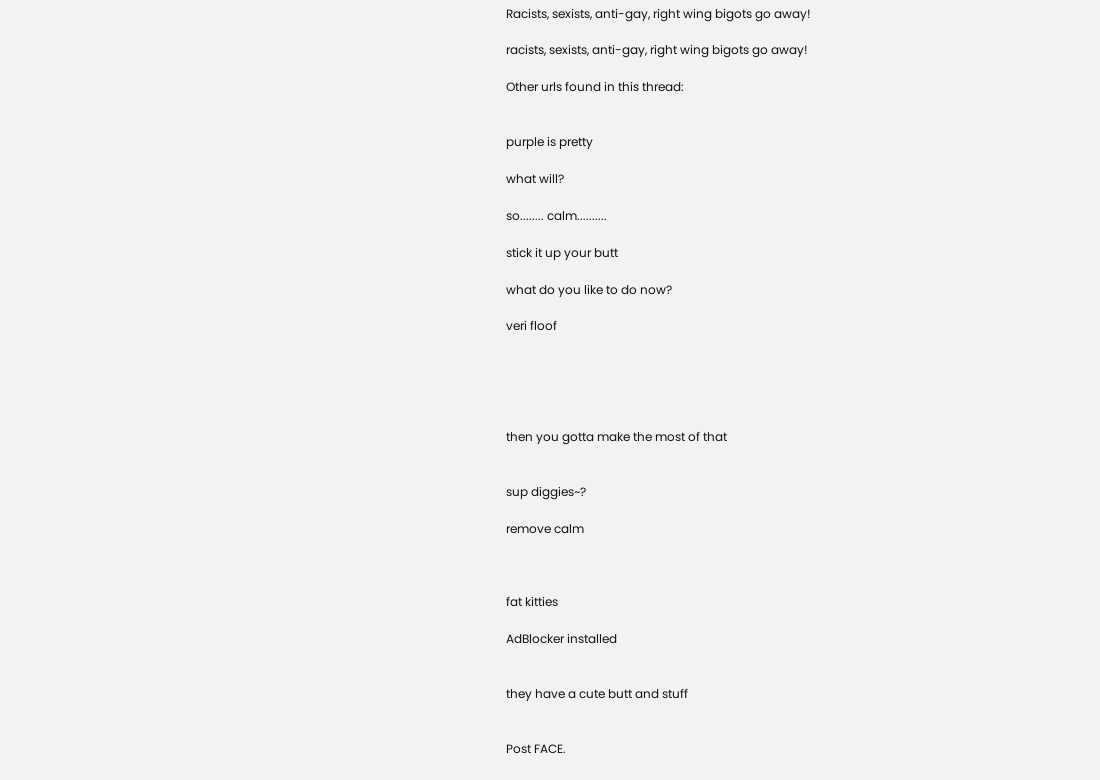Racists, sexists, anti-gay, right wing bigots go away!

racists, sexists, anti-gay, right wing bigots go away!

Other urls found in this thread:


purple is pretty

what will?

so........ calm..........

stick it up your butt

what do you like to do now?

veri floof





then you gotta make the most of that


sup diggies~?

remove calm



fat kitties

AdBlocker installed


they have a cute butt and stuff


Post FACE.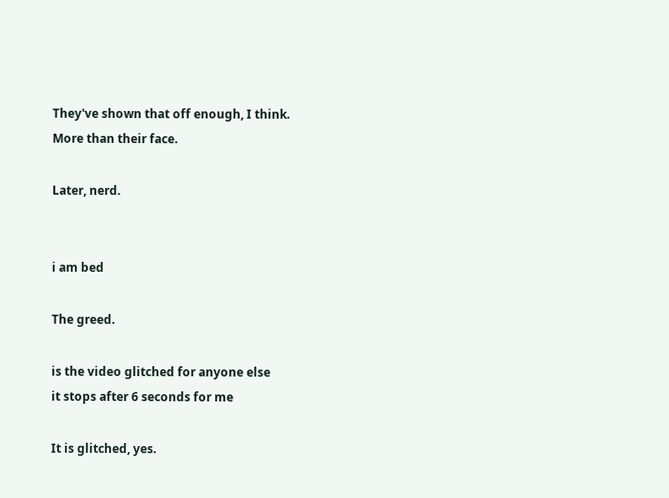They've shown that off enough, I think.
More than their face.

Later, nerd.


i am bed

The greed.

is the video glitched for anyone else
it stops after 6 seconds for me

It is glitched, yes.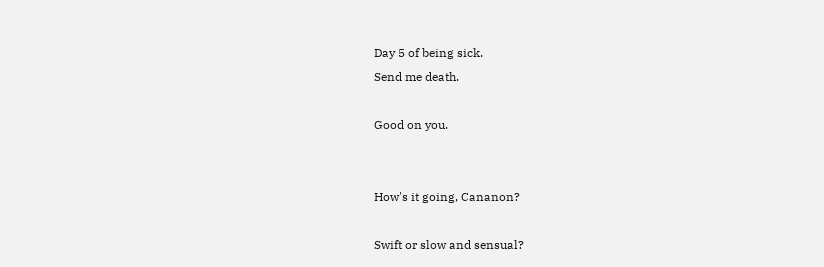Day 5 of being sick.
Send me death.

Good on you.


How's it going, Cananon?

Swift or slow and sensual?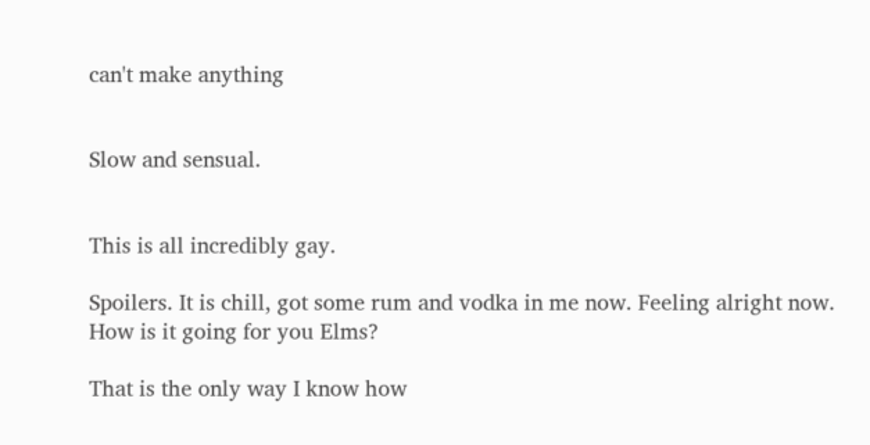can't make anything


Slow and sensual.


This is all incredibly gay.

Spoilers. It is chill, got some rum and vodka in me now. Feeling alright now.
How is it going for you Elms?

That is the only way I know how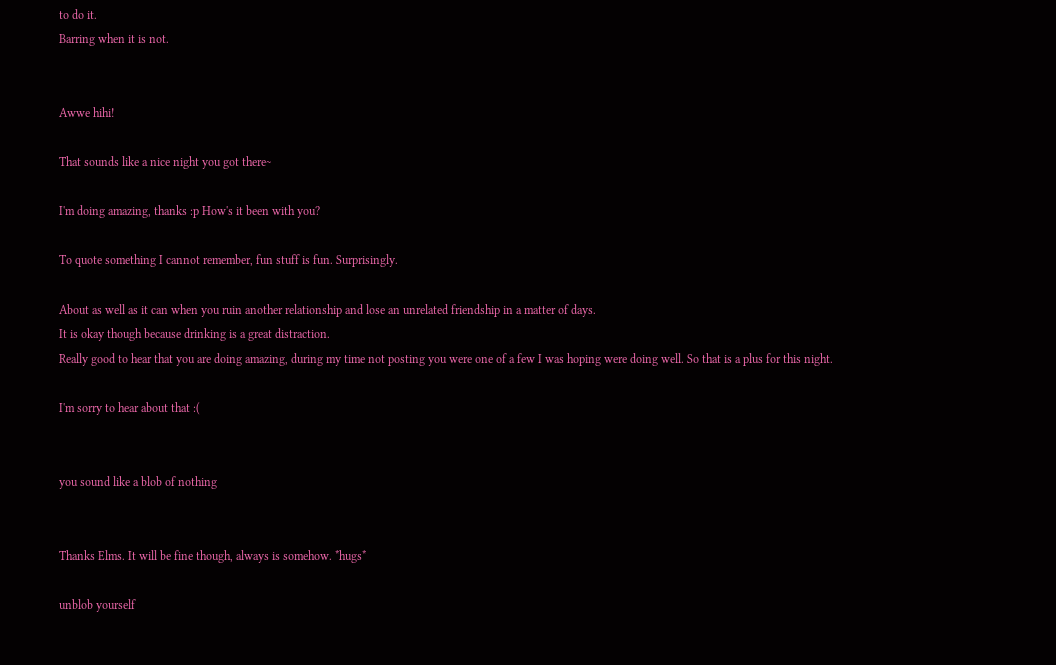to do it.
Barring when it is not.


Awwe hihi!

That sounds like a nice night you got there~

I'm doing amazing, thanks :p How's it been with you?

To quote something I cannot remember, fun stuff is fun. Surprisingly.

About as well as it can when you ruin another relationship and lose an unrelated friendship in a matter of days.
It is okay though because drinking is a great distraction.
Really good to hear that you are doing amazing, during my time not posting you were one of a few I was hoping were doing well. So that is a plus for this night.

I'm sorry to hear about that :(


you sound like a blob of nothing


Thanks Elms. It will be fine though, always is somehow. *hugs*

unblob yourself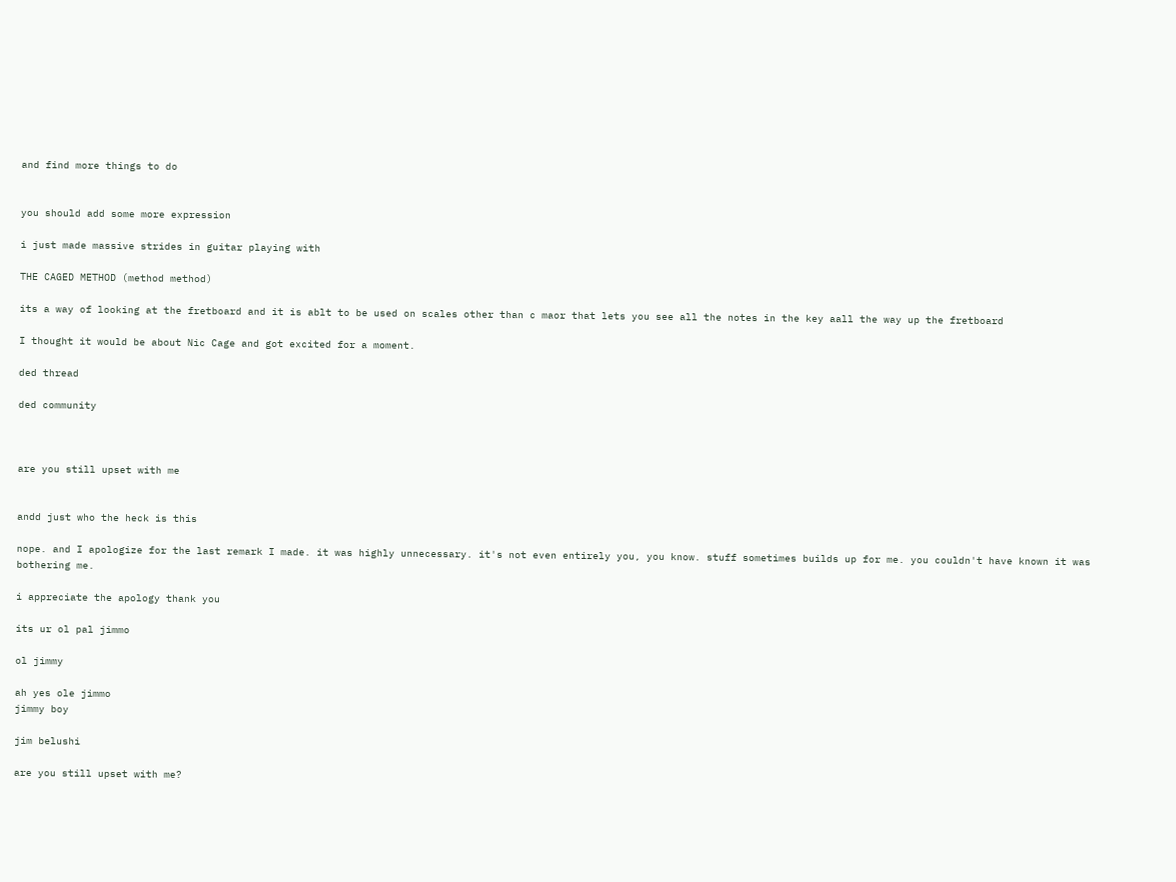and find more things to do


you should add some more expression

i just made massive strides in guitar playing with

THE CAGED METHOD (method method)

its a way of looking at the fretboard and it is ablt to be used on scales other than c maor that lets you see all the notes in the key aall the way up the fretboard

I thought it would be about Nic Cage and got excited for a moment.

ded thread

ded community



are you still upset with me


andd just who the heck is this

nope. and I apologize for the last remark I made. it was highly unnecessary. it's not even entirely you, you know. stuff sometimes builds up for me. you couldn't have known it was bothering me.

i appreciate the apology thank you

its ur ol pal jimmo

ol jimmy

ah yes ole jimmo
jimmy boy

jim belushi

are you still upset with me?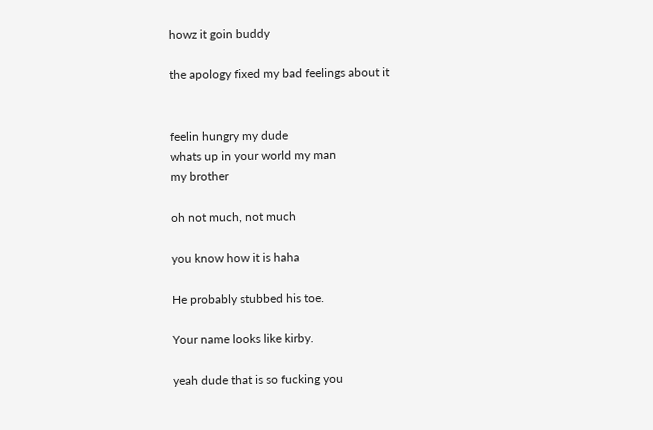howz it goin buddy

the apology fixed my bad feelings about it


feelin hungry my dude
whats up in your world my man
my brother

oh not much, not much

you know how it is haha

He probably stubbed his toe.

Your name looks like kirby.

yeah dude that is so fucking you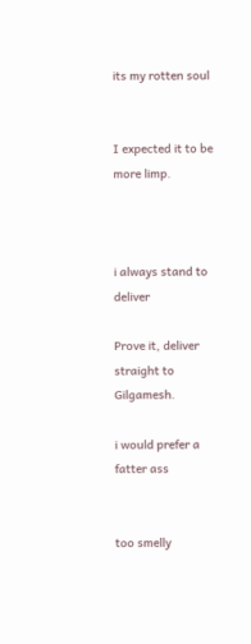its my rotten soul


I expected it to be more limp.



i always stand to deliver

Prove it, deliver straight to Gilgamesh.

i would prefer a fatter ass


too smelly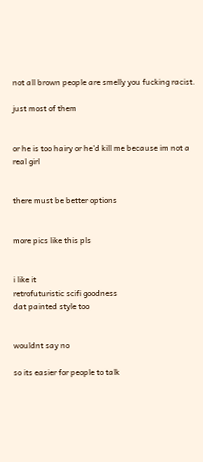not all brown people are smelly you fucking racist.

just most of them


or he is too hairy or he'd kill me because im not a real girl


there must be better options


more pics like this pls


i like it
retrofuturistic scifi goodness
dat painted style too


wouldnt say no

so its easier for people to talk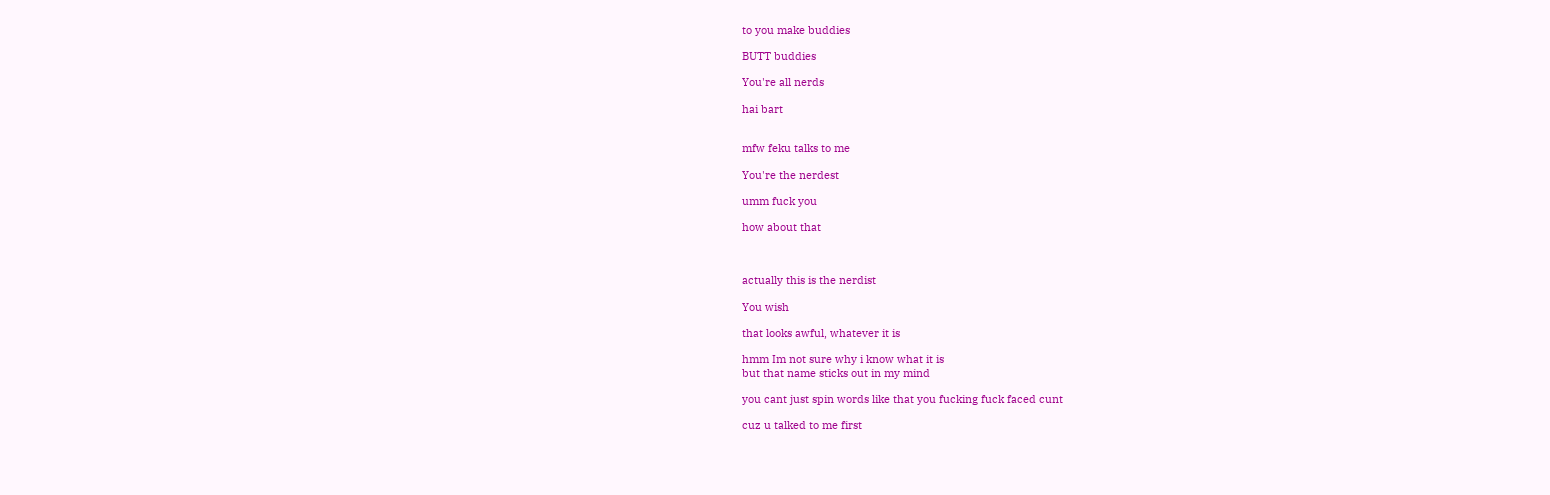to you make buddies

BUTT buddies

You're all nerds

hai bart


mfw feku talks to me

You're the nerdest

umm fuck you

how about that



actually this is the nerdist

You wish

that looks awful, whatever it is

hmm Im not sure why i know what it is
but that name sticks out in my mind

you cant just spin words like that you fucking fuck faced cunt

cuz u talked to me first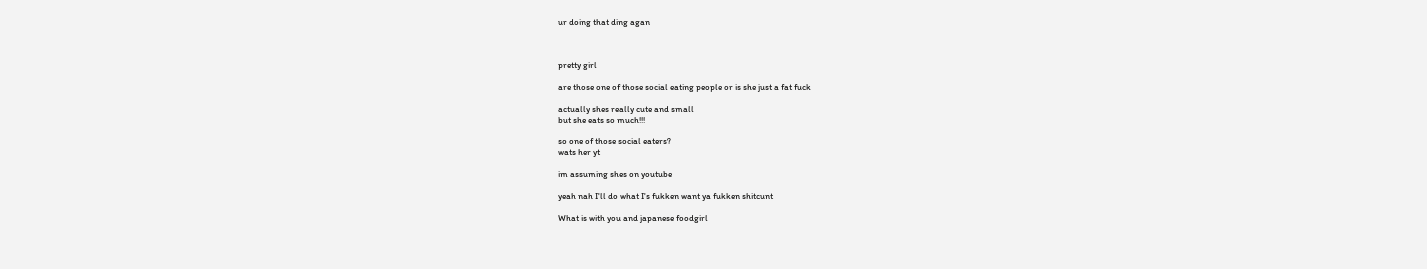ur doing that ding agan



pretty girl

are those one of those social eating people or is she just a fat fuck

actually shes really cute and small
but she eats so much!!!

so one of those social eaters?
wats her yt

im assuming shes on youtube

yeah nah I'll do what I's fukken want ya fukken shitcunt

What is with you and japanese foodgirl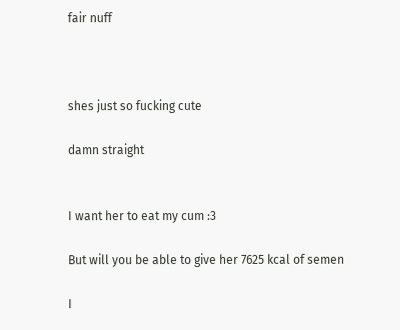fair nuff



shes just so fucking cute

damn straight


I want her to eat my cum :3

But will you be able to give her 7625 kcal of semen

I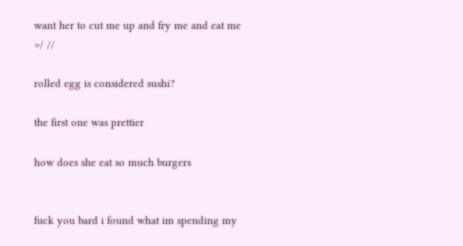want her to cut me up and fry me and eat me >/ //

rolled egg is considered sushi?

the first one was prettier

how does she eat so much burgers


fuck you bard i found what im spending my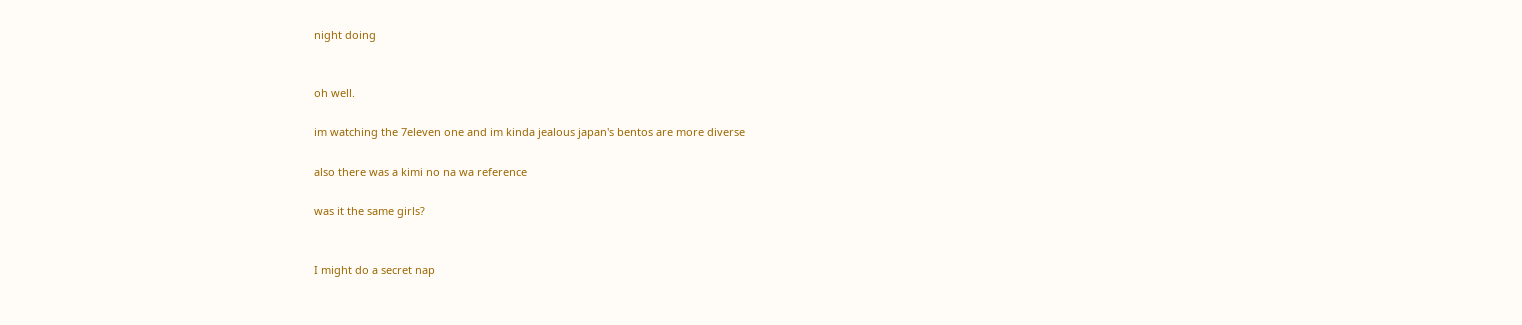night doing


oh well.

im watching the 7eleven one and im kinda jealous japan's bentos are more diverse

also there was a kimi no na wa reference

was it the same girls?


I might do a secret nap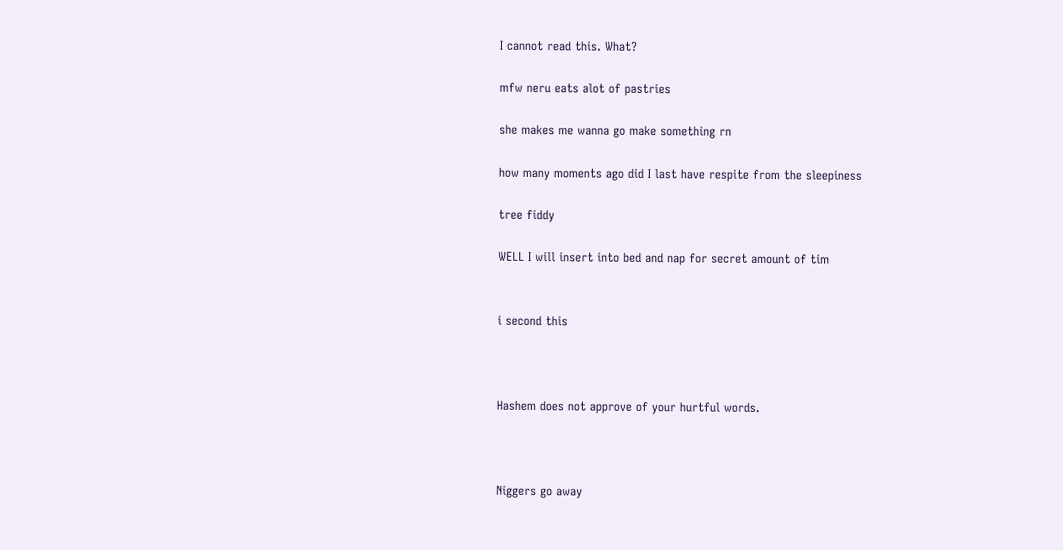I cannot read this. What?

mfw neru eats alot of pastries

she makes me wanna go make something rn

how many moments ago did I last have respite from the sleepiness

tree fiddy

WELL I will insert into bed and nap for secret amount of tim


i second this



Hashem does not approve of your hurtful words.



Niggers go away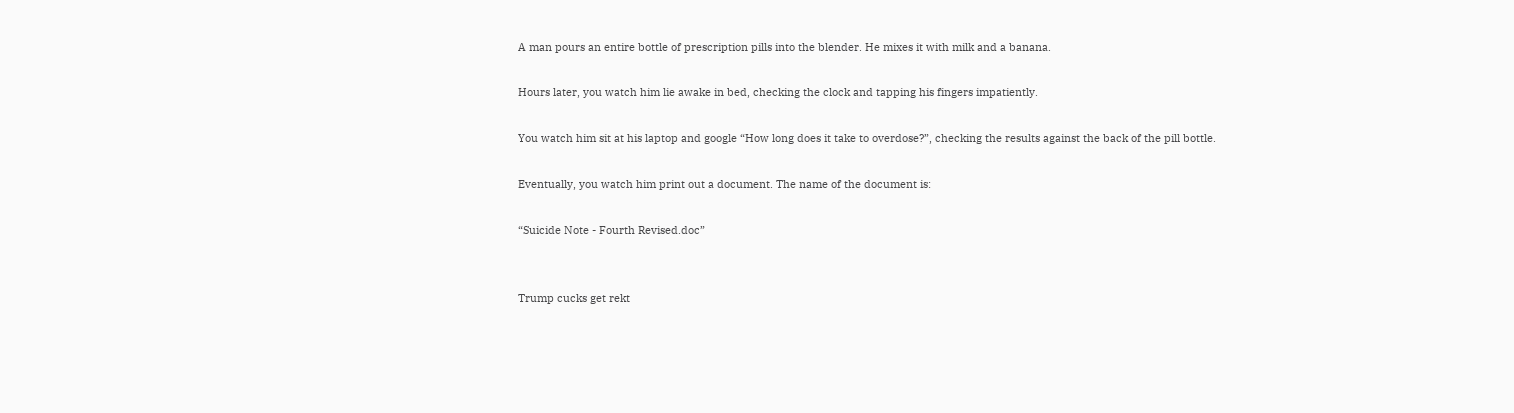A man pours an entire bottle of prescription pills into the blender. He mixes it with milk and a banana.

Hours later, you watch him lie awake in bed, checking the clock and tapping his fingers impatiently.

You watch him sit at his laptop and google “How long does it take to overdose?”, checking the results against the back of the pill bottle.

Eventually, you watch him print out a document. The name of the document is:

“Suicide Note - Fourth Revised.doc”


Trump cucks get rekt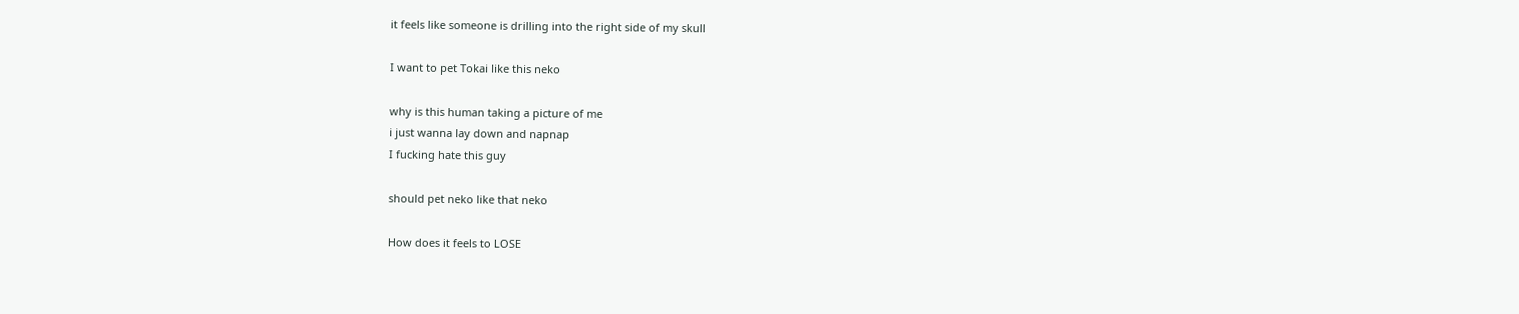it feels like someone is drilling into the right side of my skull

I want to pet Tokai like this neko

why is this human taking a picture of me
i just wanna lay down and napnap
I fucking hate this guy

should pet neko like that neko

How does it feels to LOSE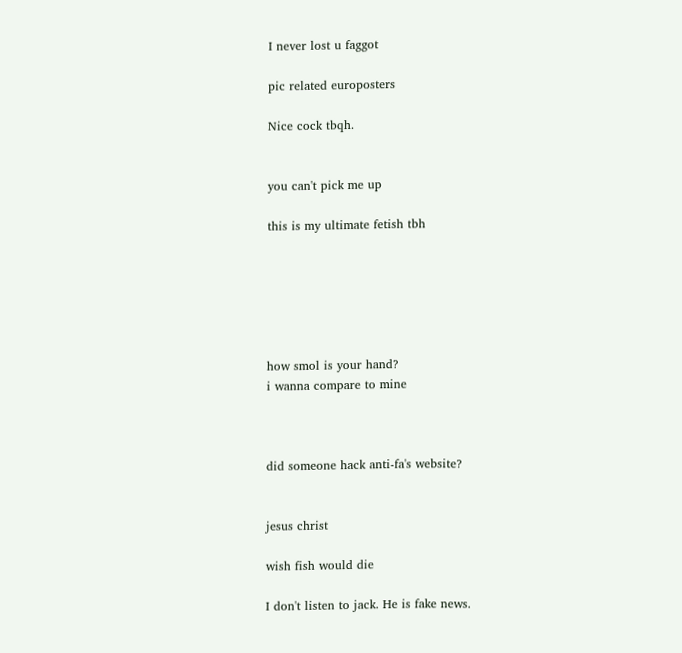I never lost u faggot

pic related europosters

Nice cock tbqh.


you can't pick me up

this is my ultimate fetish tbh






how smol is your hand?
i wanna compare to mine



did someone hack anti-fa's website?


jesus christ

wish fish would die

I don't listen to jack. He is fake news.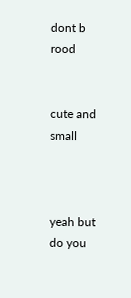dont b rood


cute and small



yeah but do you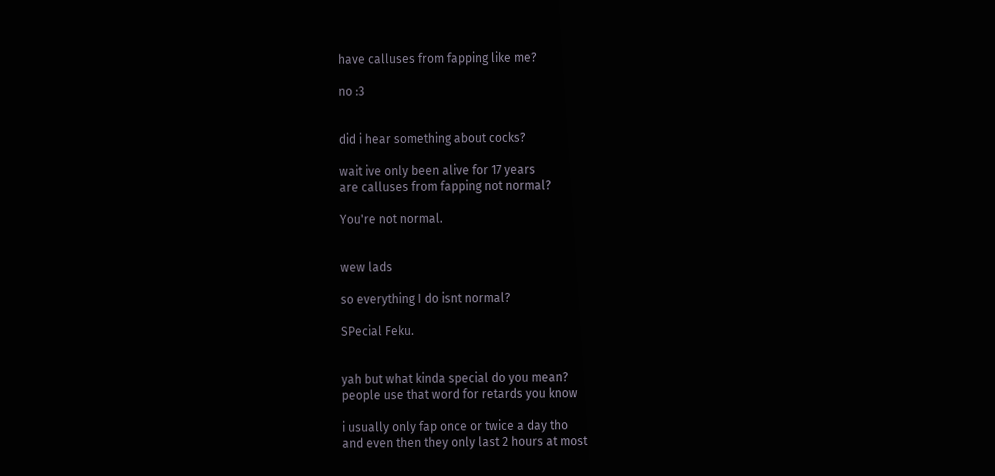have calluses from fapping like me?

no :3


did i hear something about cocks?

wait ive only been alive for 17 years
are calluses from fapping not normal?

You're not normal.


wew lads

so everything I do isnt normal?

SPecial Feku.


yah but what kinda special do you mean?
people use that word for retards you know

i usually only fap once or twice a day tho
and even then they only last 2 hours at most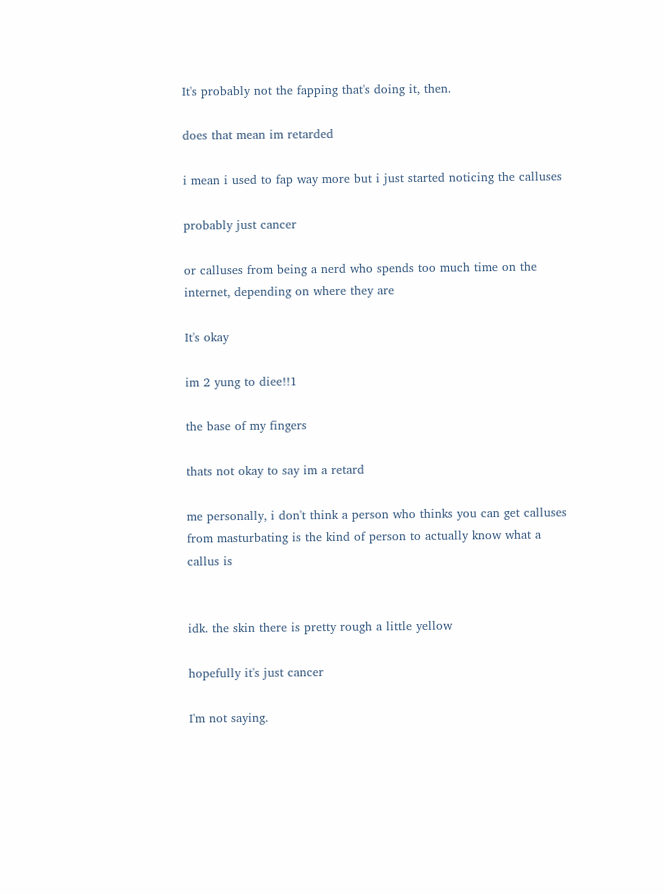It's probably not the fapping that's doing it, then.

does that mean im retarded

i mean i used to fap way more but i just started noticing the calluses

probably just cancer

or calluses from being a nerd who spends too much time on the internet, depending on where they are

It's okay

im 2 yung to diee!!1

the base of my fingers

thats not okay to say im a retard

me personally, i don't think a person who thinks you can get calluses from masturbating is the kind of person to actually know what a callus is


idk. the skin there is pretty rough a little yellow

hopefully it's just cancer

I'm not saying.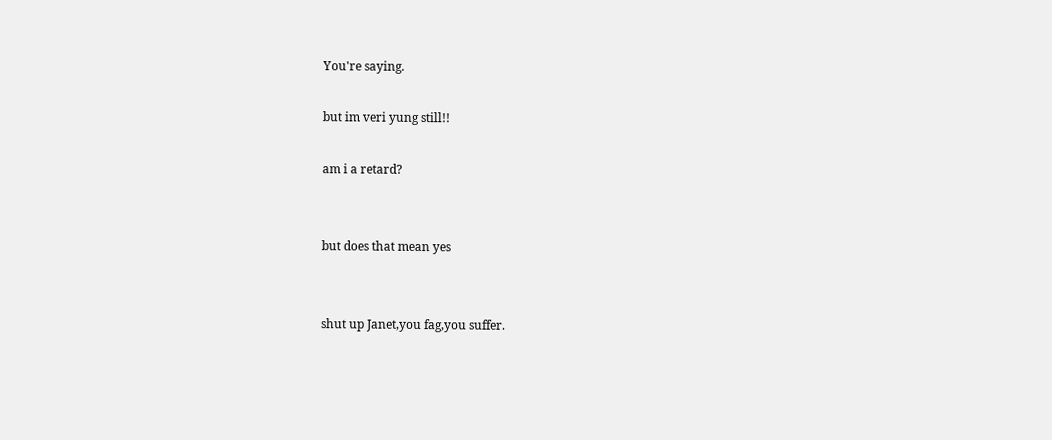You're saying.

but im veri yung still!!

am i a retard?


but does that mean yes


shut up Janet,you fag,you suffer.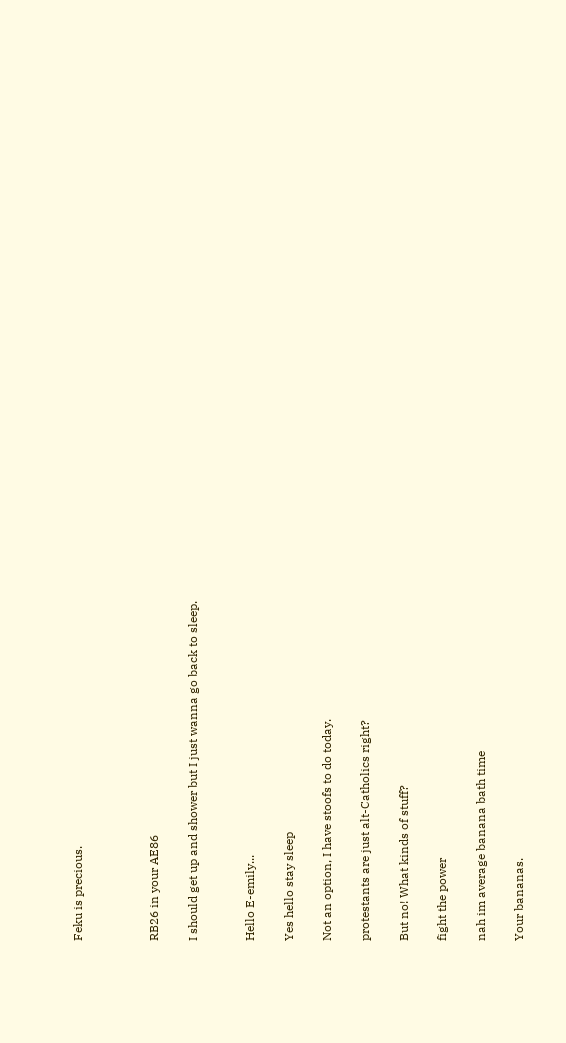Feku is precious.



RB26 in your AE86

I should get up and shower but I just wanna go back to sleep.


Hello E-emily...

Yes hello stay sleep

Not an option, I have stoofs to do today.

protestants are just alt-Catholics right?

But no! What kinds of stuff?

fight the power

nah im average banana bath time

Your bananas.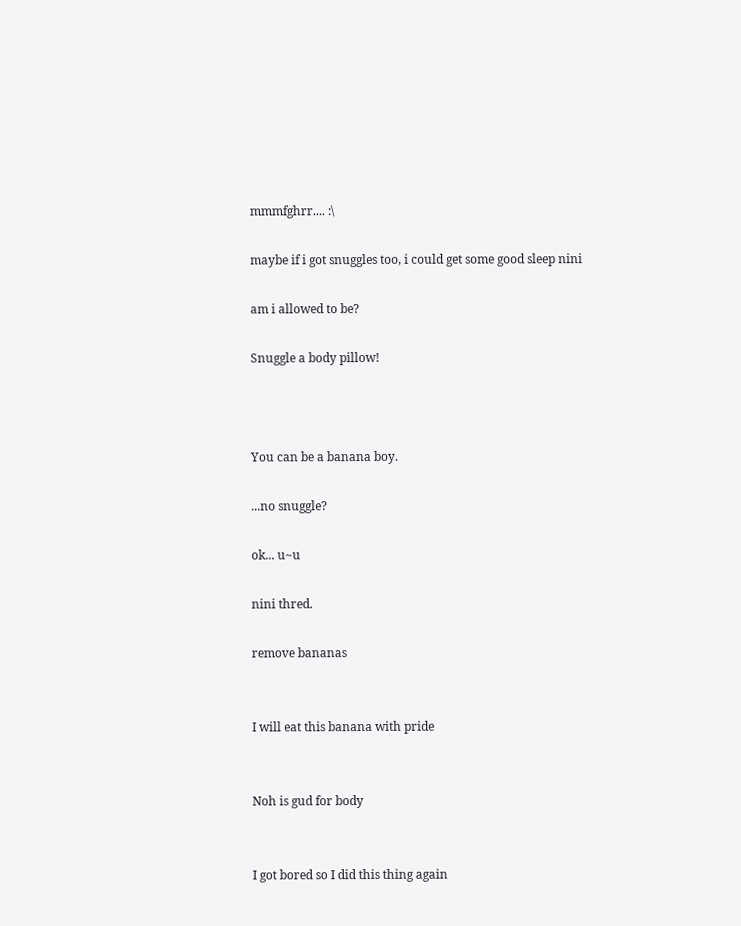mmmfghrr.... :\

maybe if i got snuggles too, i could get some good sleep nini

am i allowed to be?

Snuggle a body pillow!



You can be a banana boy.

...no snuggle?

ok... u~u

nini thred.

remove bananas


I will eat this banana with pride


Noh is gud for body


I got bored so I did this thing again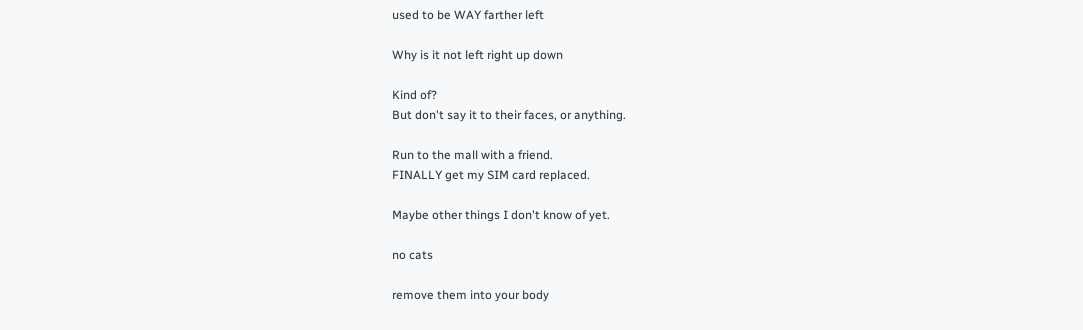used to be WAY farther left

Why is it not left right up down

Kind of?
But don't say it to their faces, or anything.

Run to the mall with a friend.
FINALLY get my SIM card replaced.

Maybe other things I don't know of yet.

no cats

remove them into your body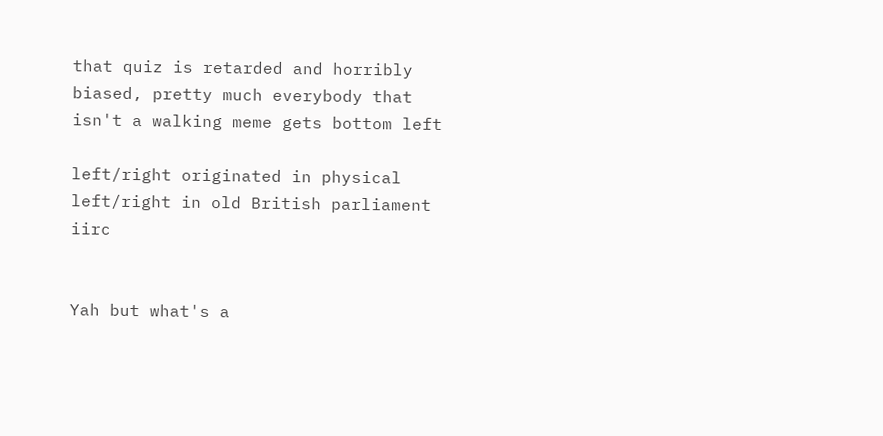that quiz is retarded and horribly biased, pretty much everybody that isn't a walking meme gets bottom left

left/right originated in physical left/right in old British parliament iirc


Yah but what's a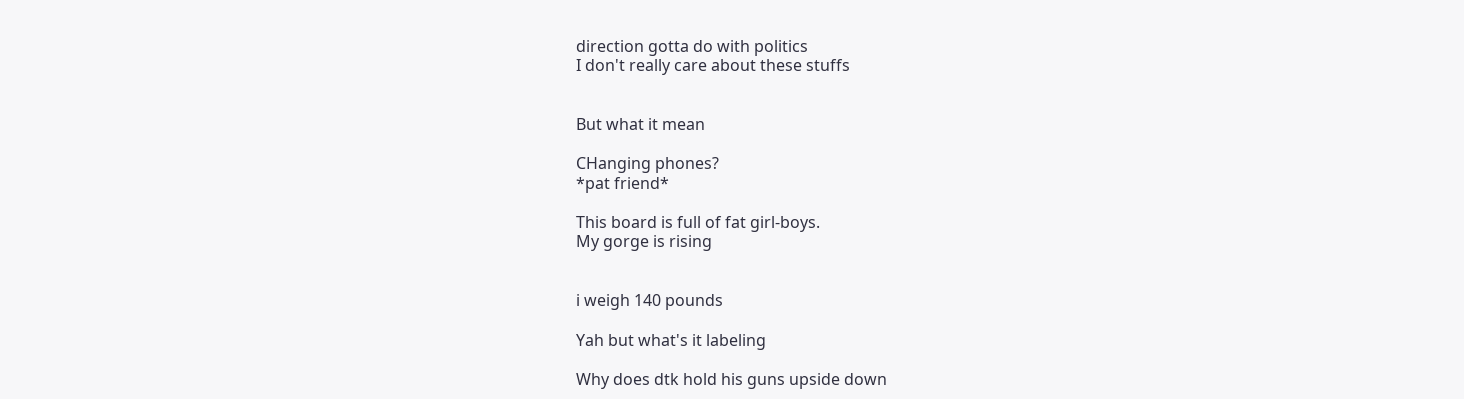direction gotta do with politics
I don't really care about these stuffs


But what it mean

CHanging phones?
*pat friend*

This board is full of fat girl-boys.
My gorge is rising


i weigh 140 pounds

Yah but what's it labeling

Why does dtk hold his guns upside down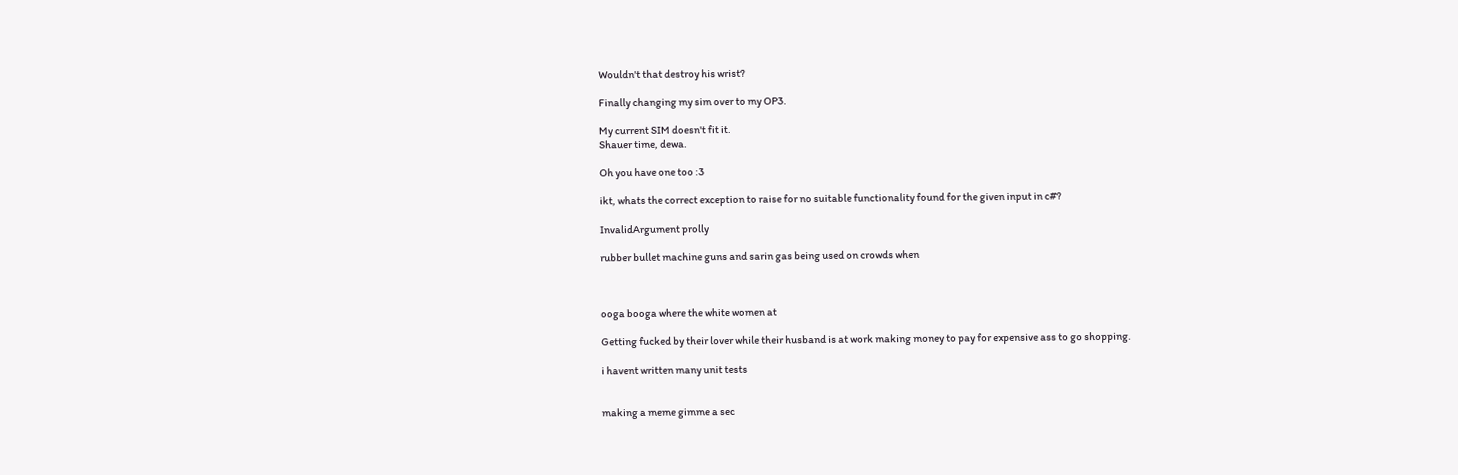Wouldn't that destroy his wrist?

Finally changing my sim over to my OP3.

My current SIM doesn't fit it.
Shauer time, dewa.

Oh you have one too :3

ikt, whats the correct exception to raise for no suitable functionality found for the given input in c#?

InvalidArgument prolly

rubber bullet machine guns and sarin gas being used on crowds when



ooga booga where the white women at

Getting fucked by their lover while their husband is at work making money to pay for expensive ass to go shopping.

i havent written many unit tests


making a meme gimme a sec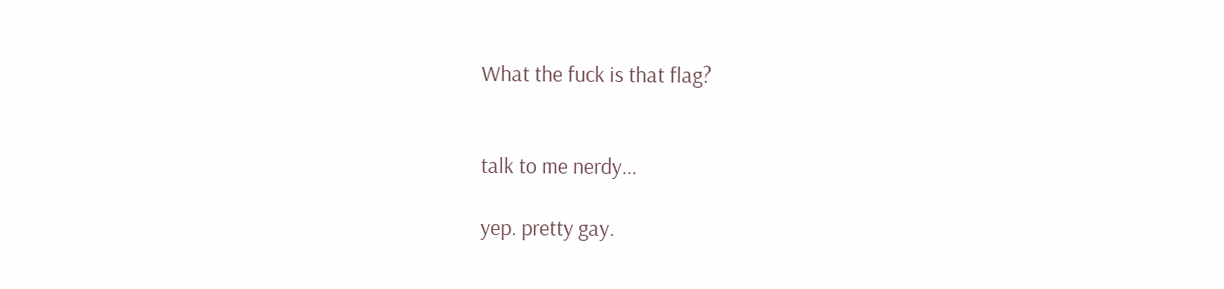What the fuck is that flag?


talk to me nerdy...

yep. pretty gay.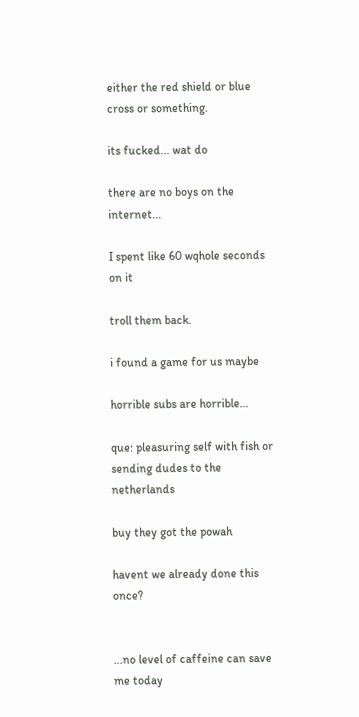either the red shield or blue cross or something.

its fucked... wat do

there are no boys on the internet...

I spent like 60 wqhole seconds on it

troll them back.

i found a game for us maybe

horrible subs are horrible...

que: pleasuring self with fish or sending dudes to the netherlands

buy they got the powah

havent we already done this once?


...no level of caffeine can save me today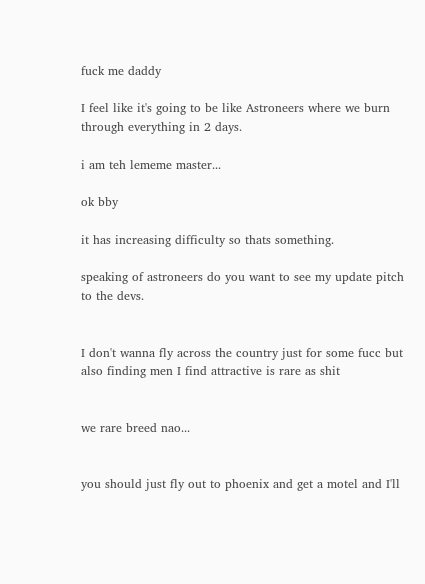fuck me daddy

I feel like it's going to be like Astroneers where we burn through everything in 2 days.

i am teh lememe master...

ok bby

it has increasing difficulty so thats something.

speaking of astroneers do you want to see my update pitch to the devs.


I don't wanna fly across the country just for some fucc but also finding men I find attractive is rare as shit


we rare breed nao...


you should just fly out to phoenix and get a motel and I'll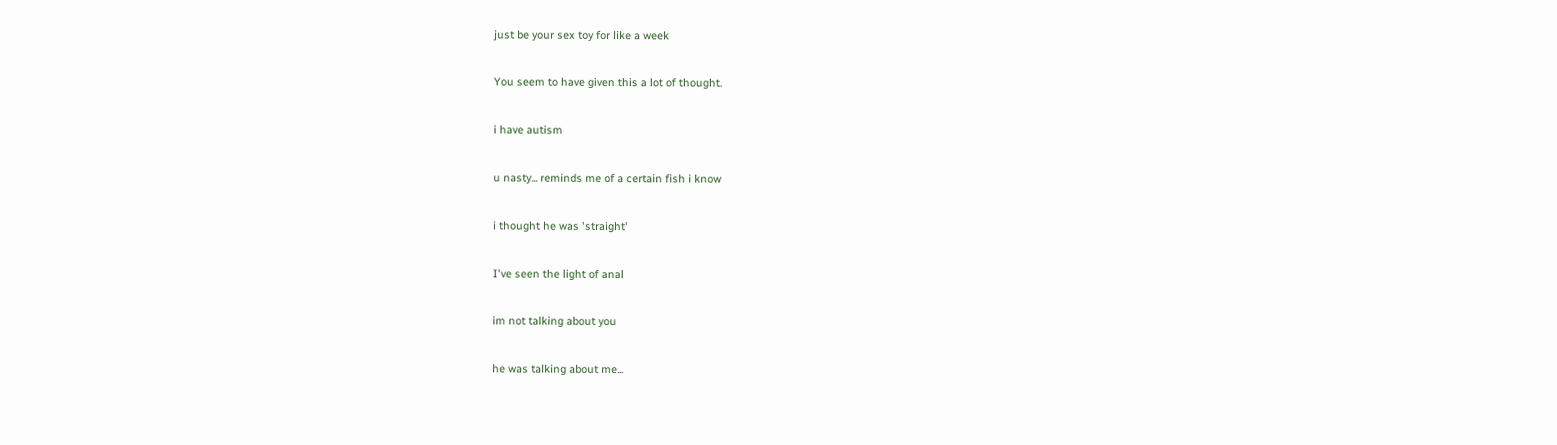just be your sex toy for like a week

You seem to have given this a lot of thought.

i have autism

u nasty... reminds me of a certain fish i know

i thought he was 'straight'

I've seen the light of anal

im not talking about you

he was talking about me...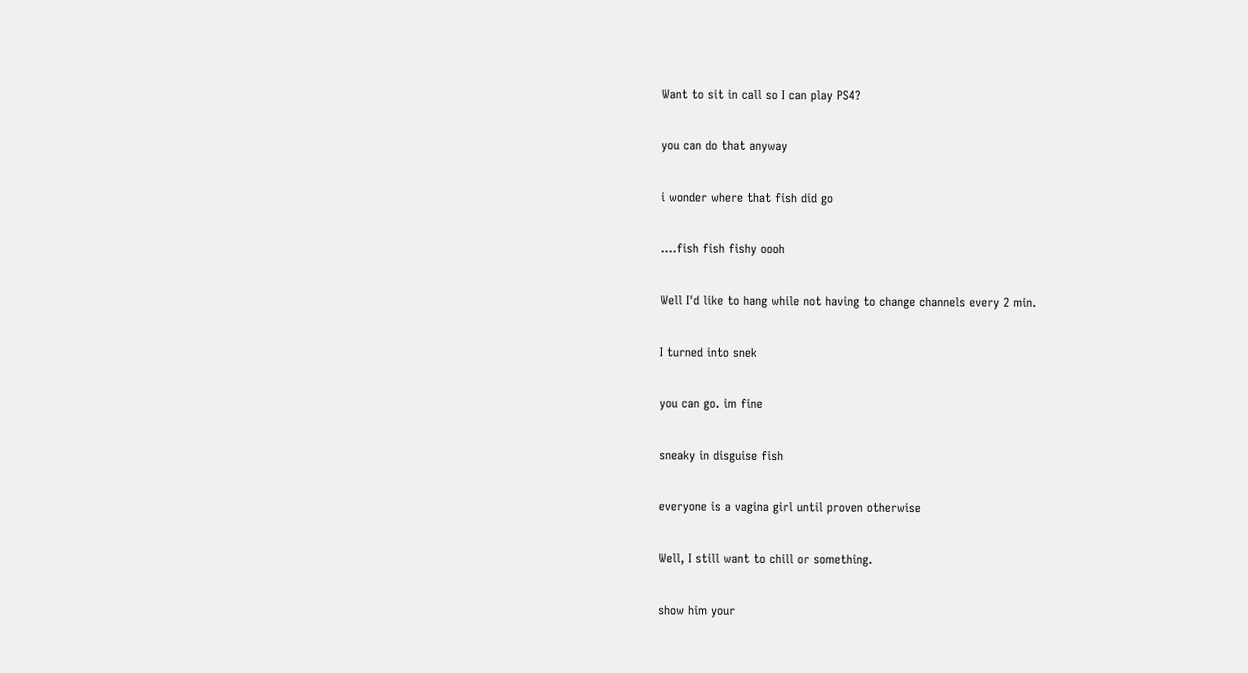Want to sit in call so I can play PS4?

you can do that anyway

i wonder where that fish did go

....fish fish fishy oooh

Well I'd like to hang while not having to change channels every 2 min.

I turned into snek

you can go. im fine

sneaky in disguise fish

everyone is a vagina girl until proven otherwise

Well, I still want to chill or something.

show him your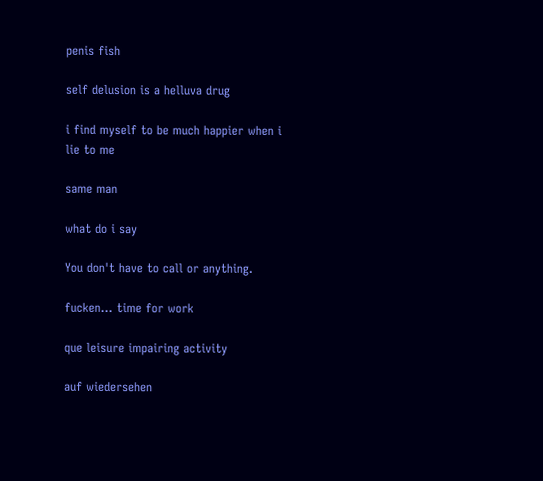penis fish

self delusion is a helluva drug

i find myself to be much happier when i lie to me

same man

what do i say

You don't have to call or anything.

fucken... time for work

que leisure impairing activity

auf wiedersehen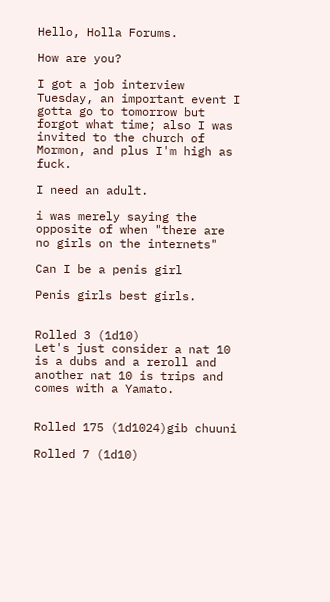Hello, Holla Forums.

How are you?

I got a job interview Tuesday, an important event I gotta go to tomorrow but forgot what time; also I was invited to the church of Mormon, and plus I'm high as fuck.

I need an adult.

i was merely saying the opposite of when "there are no girls on the internets"

Can I be a penis girl

Penis girls best girls.


Rolled 3 (1d10)
Let's just consider a nat 10 is a dubs and a reroll and another nat 10 is trips and comes with a Yamato.


Rolled 175 (1d1024)gib chuuni

Rolled 7 (1d10)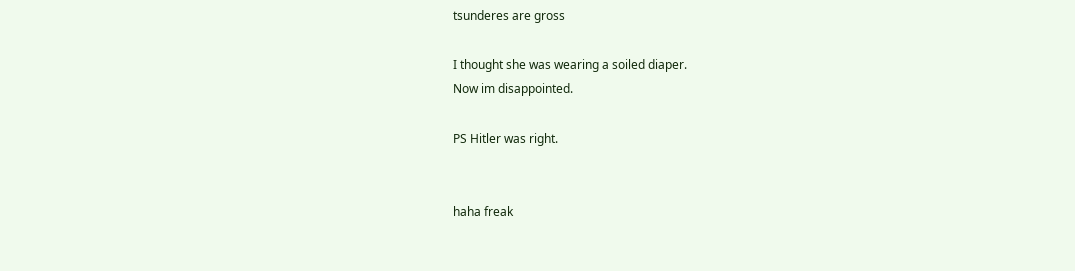tsunderes are gross

I thought she was wearing a soiled diaper.
Now im disappointed.

PS Hitler was right.


haha freak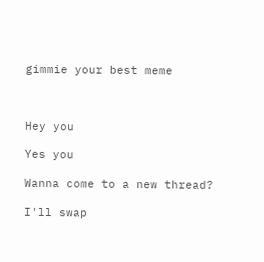gimmie your best meme



Hey you

Yes you

Wanna come to a new thread?

I'll swap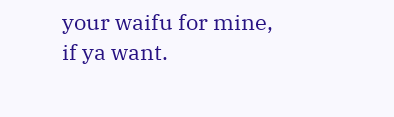your waifu for mine, if ya want.